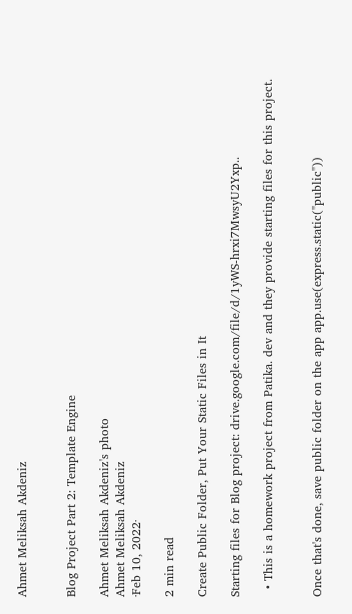Ahmet Meliksah Akdeniz


Blog Project Part 2: Template Engine

Ahmet Meliksah Akdeniz's photo
Ahmet Meliksah Akdeniz
·Feb 10, 2022·

2 min read

Create Public Folder, Put Your Static Files in It

Starting files for Blog project: drive.google.com/file/d/1yWS-hrxi7MwsyU2Yxp..

  • This is a homework project from Patika. dev and they provide starting files for this project.


Once that's done, save public folder on the app app.use(express.static("public"))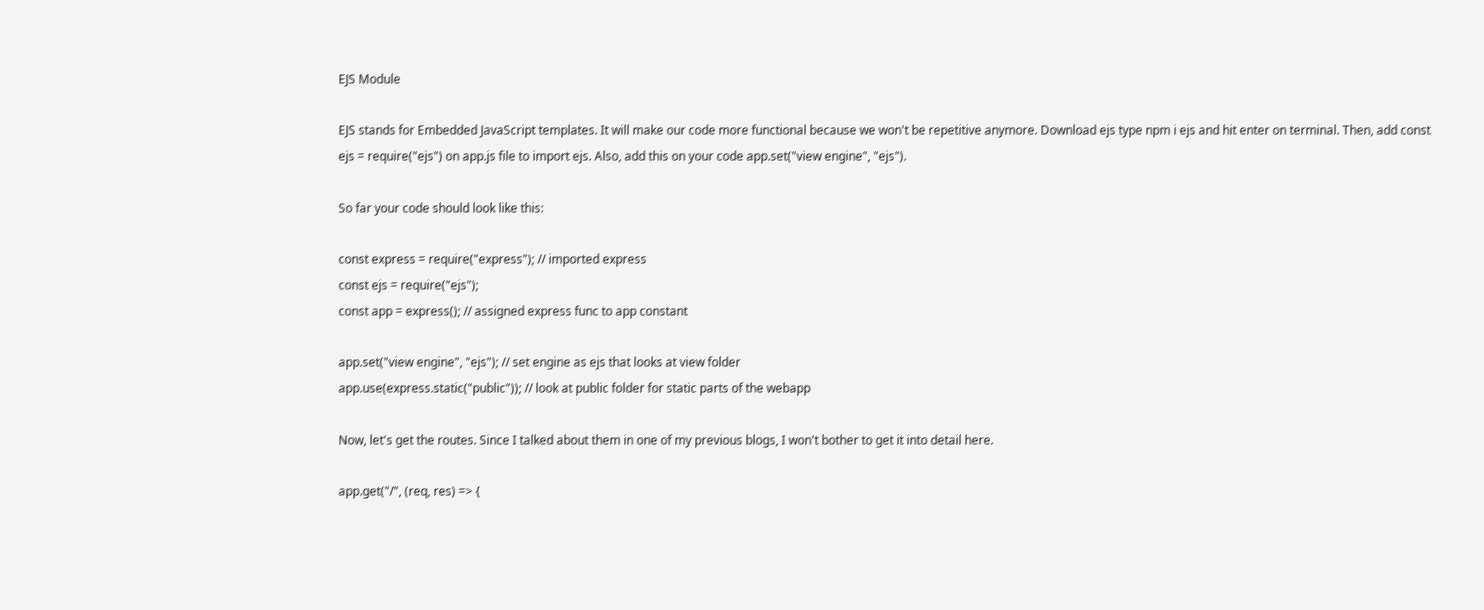EJS Module

EJS stands for Embedded JavaScript templates. It will make our code more functional because we won't be repetitive anymore. Download ejs type npm i ejs and hit enter on terminal. Then, add const ejs = require("ejs") on app.js file to import ejs. Also, add this on your code app.set("view engine", "ejs").

So far your code should look like this:

const express = require("express"); // imported express
const ejs = require("ejs");
const app = express(); // assigned express func to app constant

app.set("view engine", "ejs"); // set engine as ejs that looks at view folder
app.use(express.static("public")); // look at public folder for static parts of the webapp

Now, let's get the routes. Since I talked about them in one of my previous blogs, I won't bother to get it into detail here.

app.get("/", (req, res) => {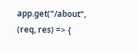app.get("/about", (req, res) => {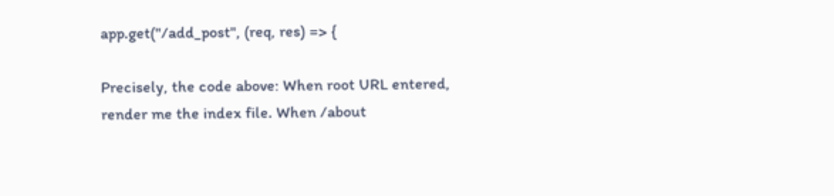app.get("/add_post", (req, res) => {

Precisely, the code above: When root URL entered, render me the index file. When /about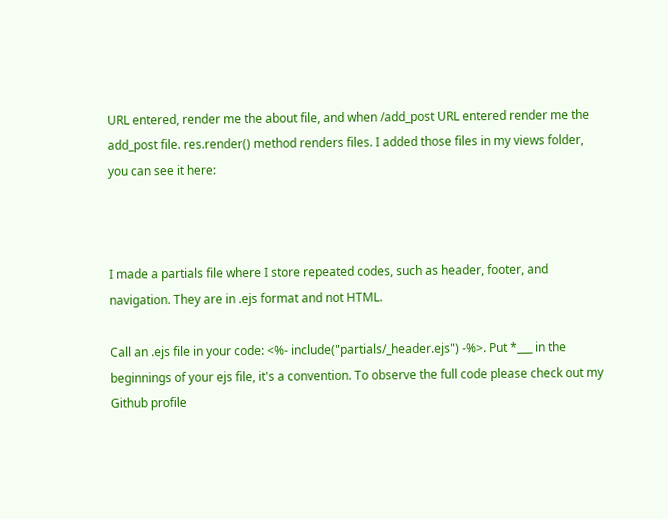URL entered, render me the about file, and when /add_post URL entered render me the add_post file. res.render() method renders files. I added those files in my views folder, you can see it here:



I made a partials file where I store repeated codes, such as header, footer, and navigation. They are in .ejs format and not HTML.

Call an .ejs file in your code: <%- include("partials/_header.ejs") -%>. Put *___ in the beginnings of your ejs file, it's a convention. To observe the full code please check out my Github profile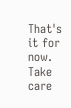That's it for now. Take care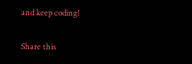and keep coding!

Share this